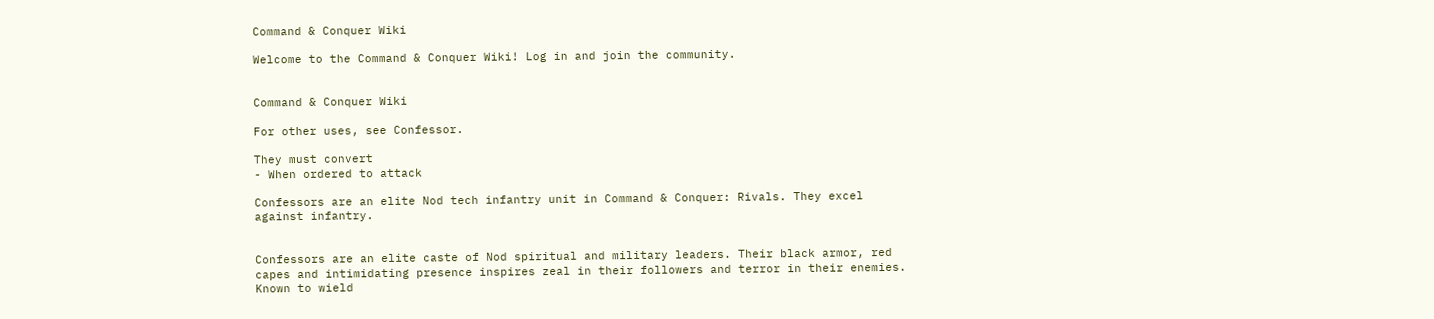Command & Conquer Wiki

Welcome to the Command & Conquer Wiki! Log in and join the community.


Command & Conquer Wiki

For other uses, see Confessor.

They must convert
- When ordered to attack

Confessors are an elite Nod tech infantry unit in Command & Conquer: Rivals. They excel against infantry.


Confessors are an elite caste of Nod spiritual and military leaders. Their black armor, red capes and intimidating presence inspires zeal in their followers and terror in their enemies. Known to wield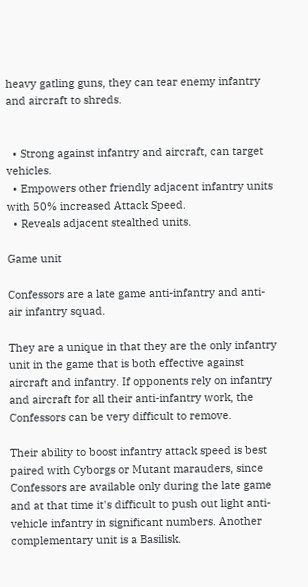heavy gatling guns, they can tear enemy infantry and aircraft to shreds.


  • Strong against infantry and aircraft, can target vehicles.
  • Empowers other friendly adjacent infantry units with 50% increased Attack Speed.
  • Reveals adjacent stealthed units.

Game unit

Confessors are a late game anti-infantry and anti-air infantry squad.

They are a unique in that they are the only infantry unit in the game that is both effective against aircraft and infantry. If opponents rely on infantry and aircraft for all their anti-infantry work, the Confessors can be very difficult to remove.

Their ability to boost infantry attack speed is best paired with Cyborgs or Mutant marauders, since Confessors are available only during the late game and at that time it's difficult to push out light anti-vehicle infantry in significant numbers. Another complementary unit is a Basilisk.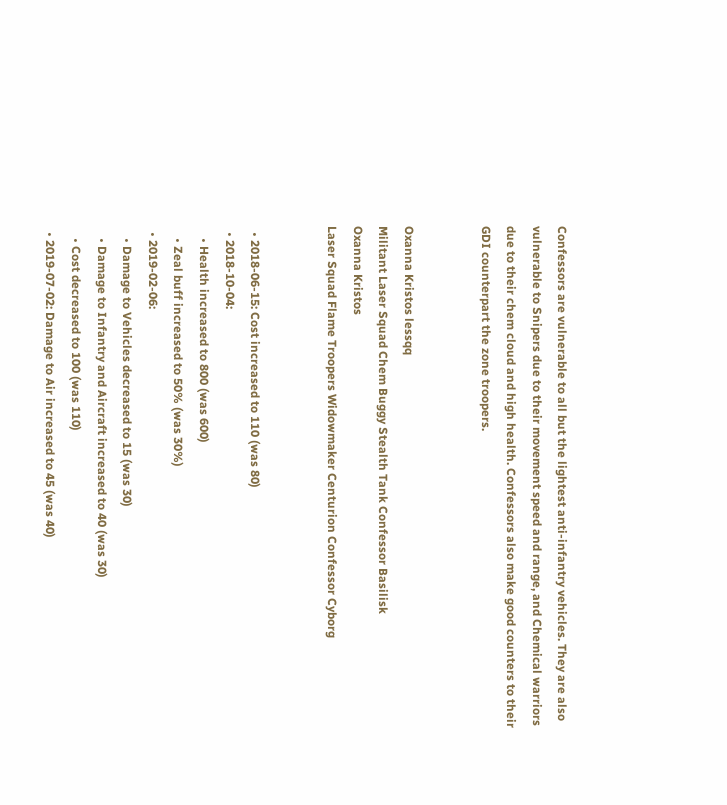Confessors are vulnerable to all but the lightest anti-infantry vehicles. They are also vulnerable to Snipers due to their movement speed and range, and Chemical warriors due to their chem cloud and high health. Confessors also make good counters to their GDI counterpart the zone troopers.


Oxanna Kristos lessqq
Militant Laser Squad Chem Buggy Stealth Tank Confessor Basilisk
Oxanna Kristos
Laser Squad Flame Troopers Widowmaker Centurion Confessor Cyborg


  • 2018-06-15: Cost increased to 110 (was 80)
  • 2018-10-04:
    • Health increased to 800 (was 600)
    • Zeal buff increased to 50% (was 30%)
  • 2019-02-06:
    • Damage to Vehicles decreased to 15 (was 30)
    • Damage to Infantry and Aircraft increased to 40 (was 30)
    • Cost decreased to 100 (was 110)
  • 2019-07-02: Damage to Air increased to 45 (was 40)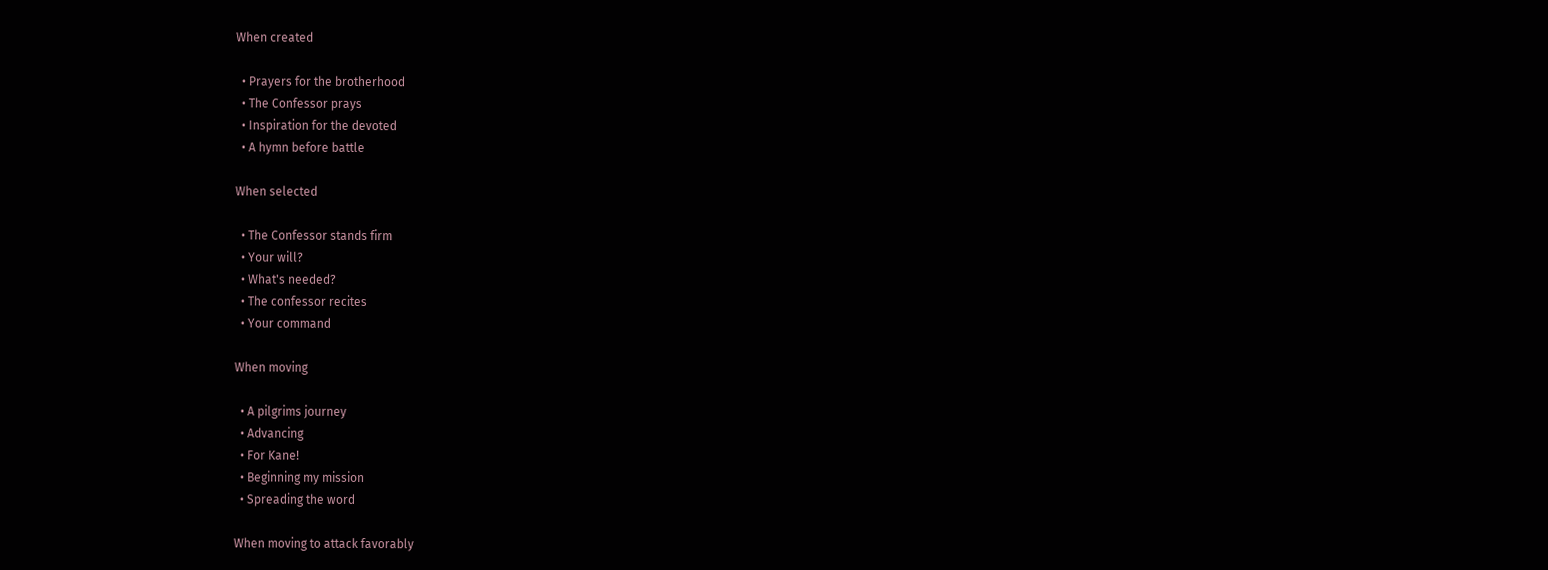When created

  • Prayers for the brotherhood
  • The Confessor prays
  • Inspiration for the devoted
  • A hymn before battle

When selected

  • The Confessor stands firm
  • Your will?
  • What's needed?
  • The confessor recites
  • Your command

When moving

  • A pilgrims journey
  • Advancing
  • For Kane!
  • Beginning my mission
  • Spreading the word

When moving to attack favorably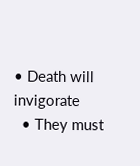• Death will invigorate
  • They must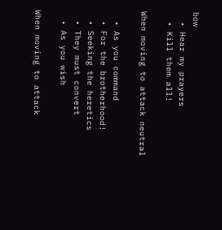bow
  • Hear my prayers
  • Kill them all!

When moving to attack neutral

  • As you command
  • For the brotherhood!
  • Seeking the heretics
  • They must convert
  • As you wish

When moving to attack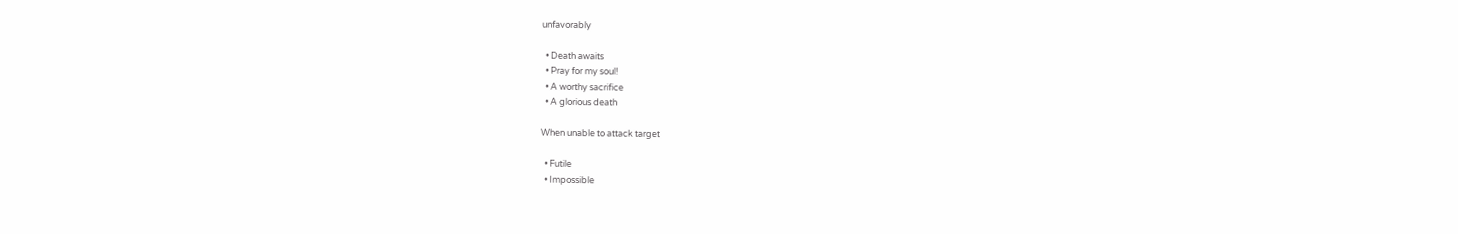unfavorably

  • Death awaits
  • Pray for my soul!
  • A worthy sacrifice
  • A glorious death

When unable to attack target

  • Futile
  • Impossible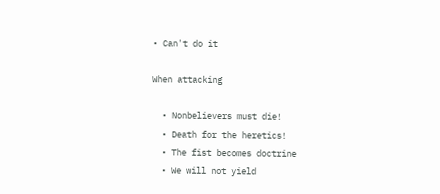• Can't do it

When attacking

  • Nonbelievers must die!
  • Death for the heretics!
  • The fist becomes doctrine
  • We will not yield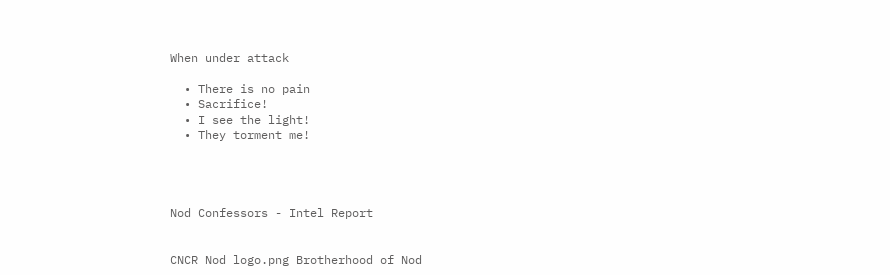When under attack

  • There is no pain
  • Sacrifice!
  • I see the light!
  • They torment me!




Nod Confessors - Intel Report


CNCR Nod logo.png Brotherhood of Nod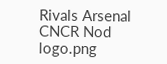Rivals Arsenal CNCR Nod logo.png